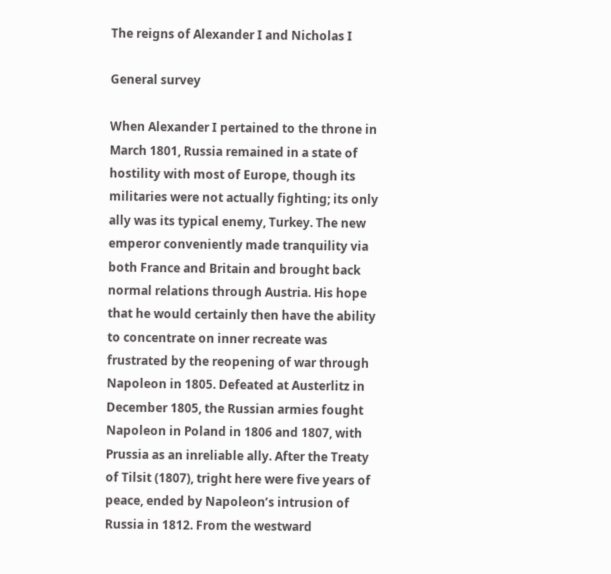The reigns of Alexander I and Nicholas I

General survey

When Alexander I pertained to the throne in March 1801, Russia remained in a state of hostility with most of Europe, though its militaries were not actually fighting; its only ally was its typical enemy, Turkey. The new emperor conveniently made tranquility via both France and Britain and brought back normal relations through Austria. His hope that he would certainly then have the ability to concentrate on inner recreate was frustrated by the reopening of war through Napoleon in 1805. Defeated at Austerlitz in December 1805, the Russian armies fought Napoleon in Poland in 1806 and 1807, with Prussia as an inreliable ally. After the Treaty of Tilsit (1807), tright here were five years of peace, ended by Napoleon’s intrusion of Russia in 1812. From the westward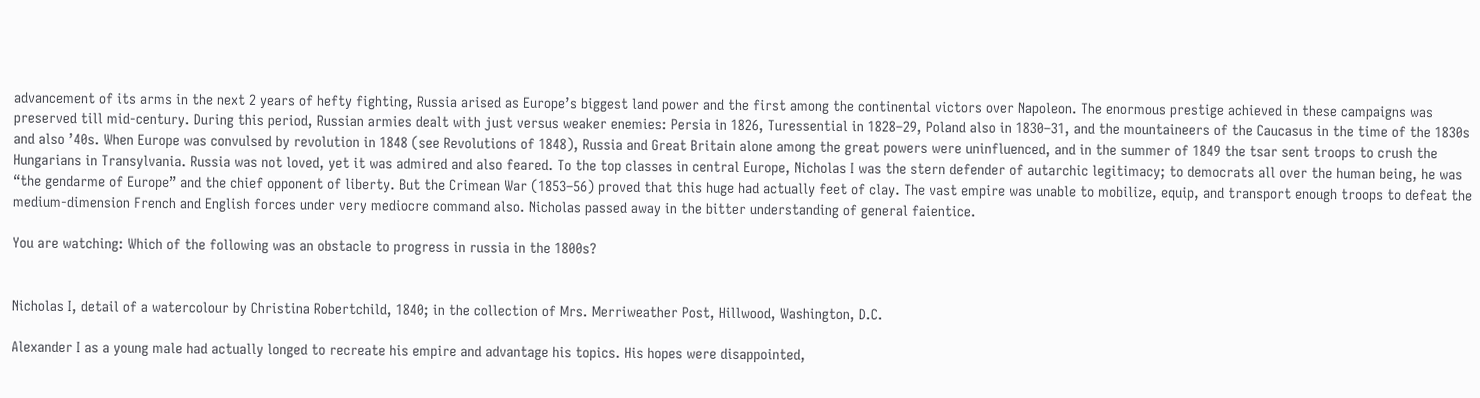advancement of its arms in the next 2 years of hefty fighting, Russia arised as Europe’s biggest land power and the first among the continental victors over Napoleon. The enormous prestige achieved in these campaigns was preserved till mid-century. During this period, Russian armies dealt with just versus weaker enemies: Persia in 1826, Turessential in 1828–29, Poland also in 1830–31, and the mountaineers of the Caucasus in the time of the 1830s and also ’40s. When Europe was convulsed by revolution in 1848 (see Revolutions of 1848), Russia and Great Britain alone among the great powers were uninfluenced, and in the summer of 1849 the tsar sent troops to crush the Hungarians in Transylvania. Russia was not loved, yet it was admired and also feared. To the top classes in central Europe, Nicholas I was the stern defender of autarchic legitimacy; to democrats all over the human being, he was “the gendarme of Europe” and the chief opponent of liberty. But the Crimean War (1853–56) proved that this huge had actually feet of clay. The vast empire was unable to mobilize, equip, and transport enough troops to defeat the medium-dimension French and English forces under very mediocre command also. Nicholas passed away in the bitter understanding of general faientice.

You are watching: Which of the following was an obstacle to progress in russia in the 1800s?


Nicholas I, detail of a watercolour by Christina Robertchild, 1840; in the collection of Mrs. Merriweather Post, Hillwood, Washington, D.C.

Alexander I as a young male had actually longed to recreate his empire and advantage his topics. His hopes were disappointed,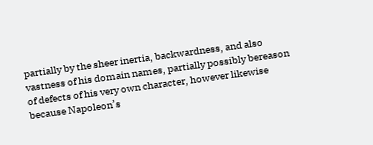partially by the sheer inertia, backwardness, and also vastness of his domain names, partially possibly bereason of defects of his very own character, however likewise because Napoleon’s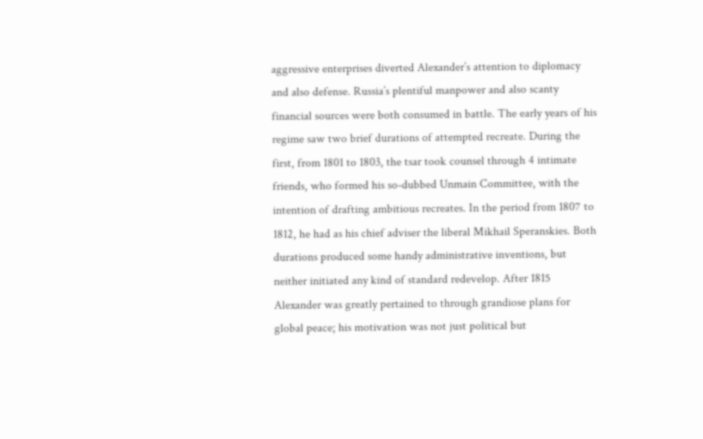aggressive enterprises diverted Alexander’s attention to diplomacy and also defense. Russia’s plentiful manpower and also scanty financial sources were both consumed in battle. The early years of his regime saw two brief durations of attempted recreate. During the first, from 1801 to 1803, the tsar took counsel through 4 intimate friends, who formed his so-dubbed Unmain Committee, with the intention of drafting ambitious recreates. In the period from 1807 to 1812, he had as his chief adviser the liberal Mikhail Speranskies. Both durations produced some handy administrative inventions, but neither initiated any kind of standard redevelop. After 1815 Alexander was greatly pertained to through grandiose plans for global peace; his motivation was not just political but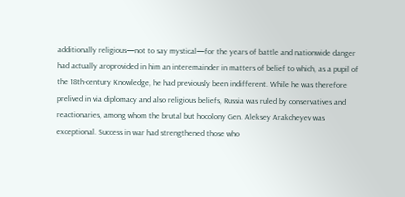additionally religious—not to say mystical—for the years of battle and nationwide danger had actually aroprovided in him an interemainder in matters of belief to which, as a pupil of the 18th-century Knowledge, he had previously been indifferent. While he was therefore prelived in via diplomacy and also religious beliefs, Russia was ruled by conservatives and reactionaries, among whom the brutal but hocolony Gen. Aleksey Arakcheyev was exceptional. Success in war had strengthened those who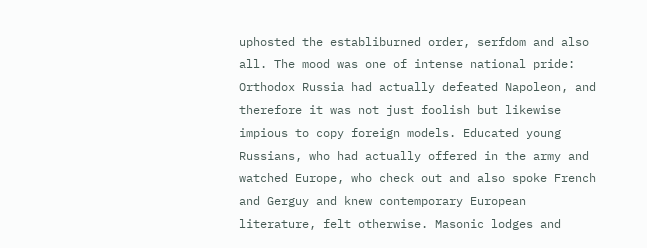uphosted the establiburned order, serfdom and also all. The mood was one of intense national pride: Orthodox Russia had actually defeated Napoleon, and therefore it was not just foolish but likewise impious to copy foreign models. Educated young Russians, who had actually offered in the army and watched Europe, who check out and also spoke French and Gerguy and knew contemporary European literature, felt otherwise. Masonic lodges and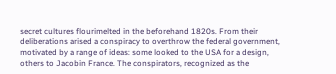secret cultures flourimelted in the beforehand 1820s. From their deliberations arised a conspiracy to overthrow the federal government, motivated by a range of ideas: some looked to the USA for a design, others to Jacobin France. The conspirators, recognized as the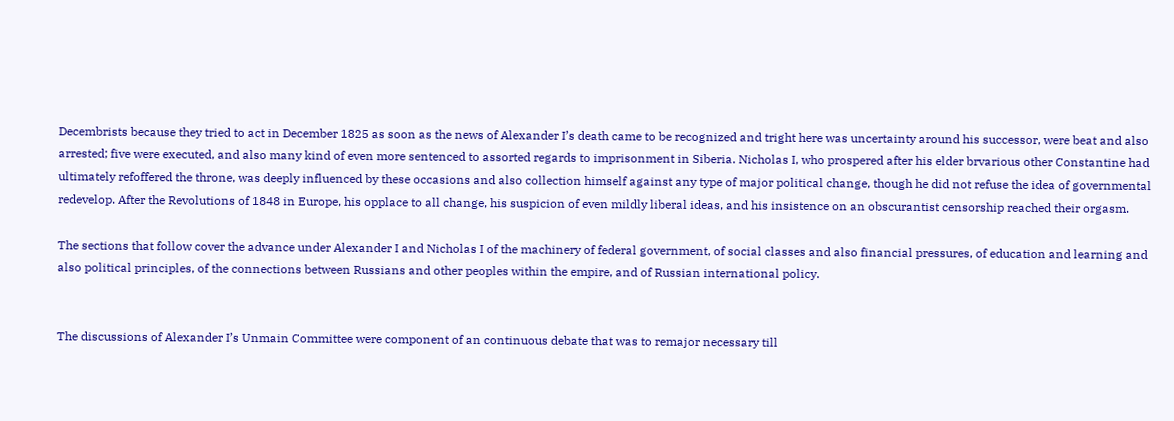Decembrists because they tried to act in December 1825 as soon as the news of Alexander I’s death came to be recognized and tright here was uncertainty around his successor, were beat and also arrested; five were executed, and also many kind of even more sentenced to assorted regards to imprisonment in Siberia. Nicholas I, who prospered after his elder brvarious other Constantine had ultimately refoffered the throne, was deeply influenced by these occasions and also collection himself against any type of major political change, though he did not refuse the idea of governmental redevelop. After the Revolutions of 1848 in Europe, his opplace to all change, his suspicion of even mildly liberal ideas, and his insistence on an obscurantist censorship reached their orgasm.

The sections that follow cover the advance under Alexander I and Nicholas I of the machinery of federal government, of social classes and also financial pressures, of education and learning and also political principles, of the connections between Russians and other peoples within the empire, and of Russian international policy.


The discussions of Alexander I’s Unmain Committee were component of an continuous debate that was to remajor necessary till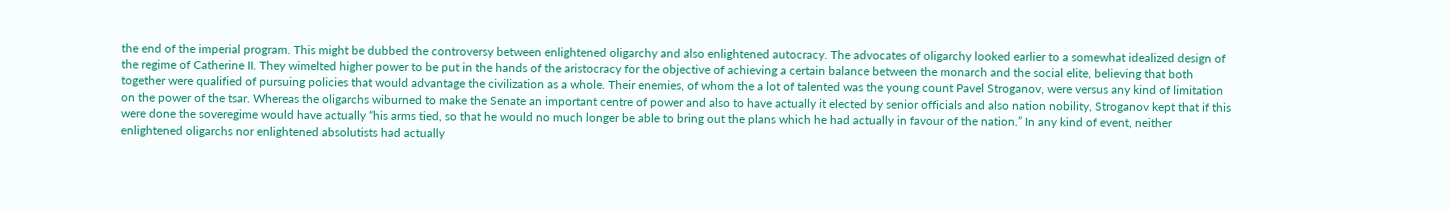the end of the imperial program. This might be dubbed the controversy between enlightened oligarchy and also enlightened autocracy. The advocates of oligarchy looked earlier to a somewhat idealized design of the regime of Catherine II. They wimelted higher power to be put in the hands of the aristocracy for the objective of achieving a certain balance between the monarch and the social elite, believing that both together were qualified of pursuing policies that would advantage the civilization as a whole. Their enemies, of whom the a lot of talented was the young count Pavel Stroganov, were versus any kind of limitation on the power of the tsar. Whereas the oligarchs wiburned to make the Senate an important centre of power and also to have actually it elected by senior officials and also nation nobility, Stroganov kept that if this were done the soveregime would have actually “his arms tied, so that he would no much longer be able to bring out the plans which he had actually in favour of the nation.” In any kind of event, neither enlightened oligarchs nor enlightened absolutists had actually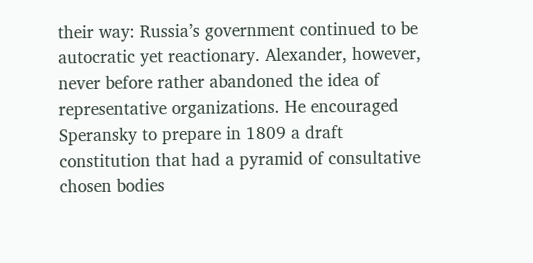their way: Russia’s government continued to be autocratic yet reactionary. Alexander, however, never before rather abandoned the idea of representative organizations. He encouraged Speransky to prepare in 1809 a draft constitution that had a pyramid of consultative chosen bodies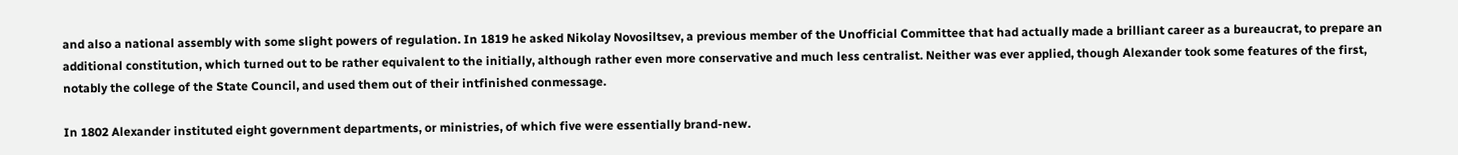and also a national assembly with some slight powers of regulation. In 1819 he asked Nikolay Novosiltsev, a previous member of the Unofficial Committee that had actually made a brilliant career as a bureaucrat, to prepare an additional constitution, which turned out to be rather equivalent to the initially, although rather even more conservative and much less centralist. Neither was ever applied, though Alexander took some features of the first, notably the college of the State Council, and used them out of their intfinished conmessage.

In 1802 Alexander instituted eight government departments, or ministries, of which five were essentially brand-new.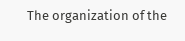The organization of the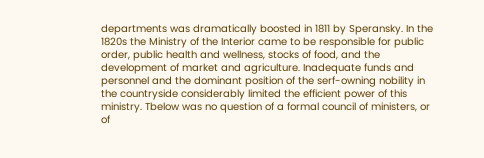departments was dramatically boosted in 1811 by Speransky. In the 1820s the Ministry of the Interior came to be responsible for public order, public health and wellness, stocks of food, and the development of market and agriculture. Inadequate funds and personnel and the dominant position of the serf-owning nobility in the countryside considerably limited the efficient power of this ministry. Tbelow was no question of a formal council of ministers, or of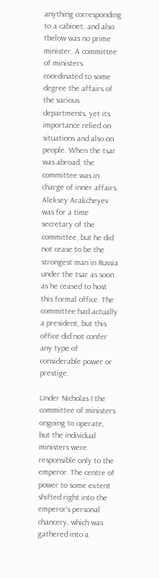anything corresponding to a cabinet, and also tbelow was no prime minister. A committee of ministers coordinated to some degree the affairs of the various departments, yet its importance relied on situations and also on people. When the tsar was abroad, the committee was in charge of inner affairs. Aleksey Arakcheyev was for a time secretary of the committee, but he did not cease to be the strongest man in Russia under the tsar as soon as he ceased to host this formal office. The committee had actually a president, but this office did not confer any type of considerable power or prestige.

Under Nicholas I the committee of ministers ongoing to operate, but the individual ministers were responsible only to the emperor. The centre of power to some extent shifted right into the emperor’s personal chancery, which was gathered into a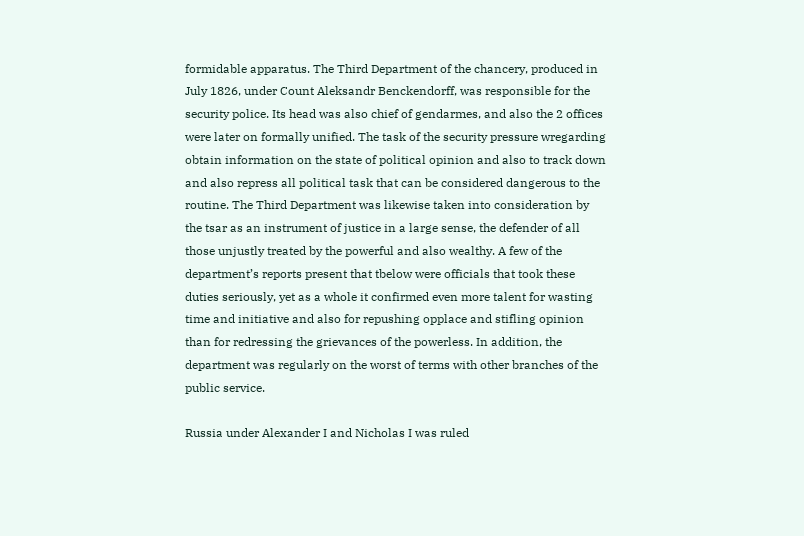formidable apparatus. The Third Department of the chancery, produced in July 1826, under Count Aleksandr Benckendorff, was responsible for the security police. Its head was also chief of gendarmes, and also the 2 offices were later on formally unified. The task of the security pressure wregarding obtain information on the state of political opinion and also to track down and also repress all political task that can be considered dangerous to the routine. The Third Department was likewise taken into consideration by the tsar as an instrument of justice in a large sense, the defender of all those unjustly treated by the powerful and also wealthy. A few of the department’s reports present that tbelow were officials that took these duties seriously, yet as a whole it confirmed even more talent for wasting time and initiative and also for repushing opplace and stifling opinion than for redressing the grievances of the powerless. In addition, the department was regularly on the worst of terms with other branches of the public service.

Russia under Alexander I and Nicholas I was ruled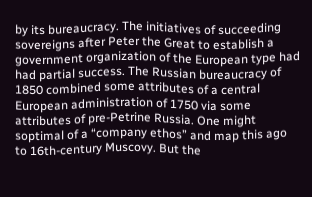by its bureaucracy. The initiatives of succeeding sovereigns after Peter the Great to establish a government organization of the European type had had partial success. The Russian bureaucracy of 1850 combined some attributes of a central European administration of 1750 via some attributes of pre-Petrine Russia. One might soptimal of a “company ethos” and map this ago to 16th-century Muscovy. But the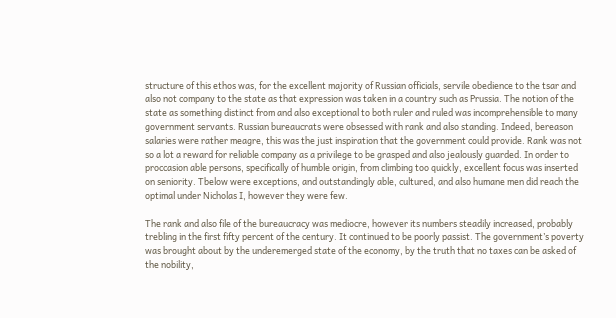structure of this ethos was, for the excellent majority of Russian officials, servile obedience to the tsar and also not company to the state as that expression was taken in a country such as Prussia. The notion of the state as something distinct from and also exceptional to both ruler and ruled was incomprehensible to many government servants. Russian bureaucrats were obsessed with rank and also standing. Indeed, bereason salaries were rather meagre, this was the just inspiration that the government could provide. Rank was not so a lot a reward for reliable company as a privilege to be grasped and also jealously guarded. In order to proccasion able persons, specifically of humble origin, from climbing too quickly, excellent focus was inserted on seniority. Tbelow were exceptions, and outstandingly able, cultured, and also humane men did reach the optimal under Nicholas I, however they were few.

The rank and also file of the bureaucracy was mediocre, however its numbers steadily increased, probably trebling in the first fifty percent of the century. It continued to be poorly passist. The government’s poverty was brought about by the underemerged state of the economy, by the truth that no taxes can be asked of the nobility,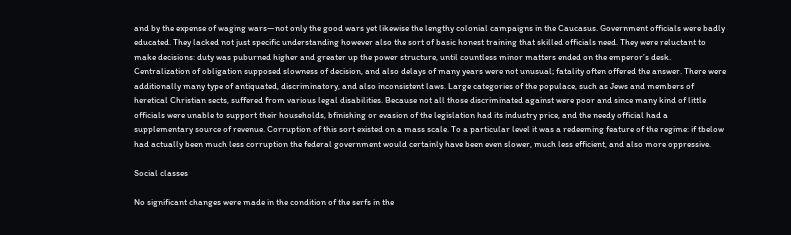and by the expense of waging wars—not only the good wars yet likewise the lengthy colonial campaigns in the Caucasus. Government officials were badly educated. They lacked not just specific understanding however also the sort of basic honest training that skilled officials need. They were reluctant to make decisions: duty was puburned higher and greater up the power structure, until countless minor matters ended on the emperor’s desk. Centralization of obligation supposed slowness of decision, and also delays of many years were not unusual; fatality often offered the answer. There were additionally many type of antiquated, discriminatory, and also inconsistent laws. Large categories of the populace, such as Jews and members of heretical Christian sects, suffered from various legal disabilities. Because not all those discriminated against were poor and since many kind of little officials were unable to support their households, bfinishing or evasion of the legislation had its industry price, and the needy official had a supplementary source of revenue. Corruption of this sort existed on a mass scale. To a particular level it was a redeeming feature of the regime: if tbelow had actually been much less corruption the federal government would certainly have been even slower, much less efficient, and also more oppressive.

Social classes

No significant changes were made in the condition of the serfs in the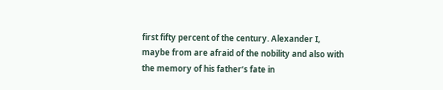first fifty percent of the century. Alexander I, maybe from are afraid of the nobility and also with the memory of his father’s fate in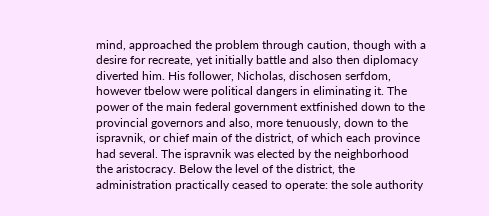mind, approached the problem through caution, though with a desire for recreate, yet initially battle and also then diplomacy diverted him. His follower, Nicholas, dischosen serfdom, however tbelow were political dangers in eliminating it. The power of the main federal government extfinished down to the provincial governors and also, more tenuously, down to the ispravnik, or chief main of the district, of which each province had several. The ispravnik was elected by the neighborhood the aristocracy. Below the level of the district, the administration practically ceased to operate: the sole authority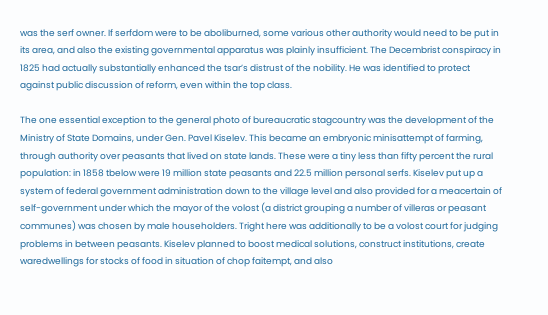was the serf owner. If serfdom were to be aboliburned, some various other authority would need to be put in its area, and also the existing governmental apparatus was plainly insufficient. The Decembrist conspiracy in 1825 had actually substantially enhanced the tsar’s distrust of the nobility. He was identified to protect against public discussion of reform, even within the top class.

The one essential exception to the general photo of bureaucratic stagcountry was the development of the Ministry of State Domains, under Gen. Pavel Kiselev. This became an embryonic minisattempt of farming, through authority over peasants that lived on state lands. These were a tiny less than fifty percent the rural population: in 1858 tbelow were 19 million state peasants and 22.5 million personal serfs. Kiselev put up a system of federal government administration down to the village level and also provided for a meacertain of self-government under which the mayor of the volost (a district grouping a number of villeras or peasant communes) was chosen by male householders. Tright here was additionally to be a volost court for judging problems in between peasants. Kiselev planned to boost medical solutions, construct institutions, create waredwellings for stocks of food in situation of chop faitempt, and also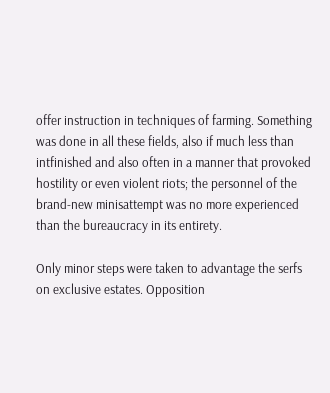offer instruction in techniques of farming. Something was done in all these fields, also if much less than intfinished and also often in a manner that provoked hostility or even violent riots; the personnel of the brand-new minisattempt was no more experienced than the bureaucracy in its entirety.

Only minor steps were taken to advantage the serfs on exclusive estates. Opposition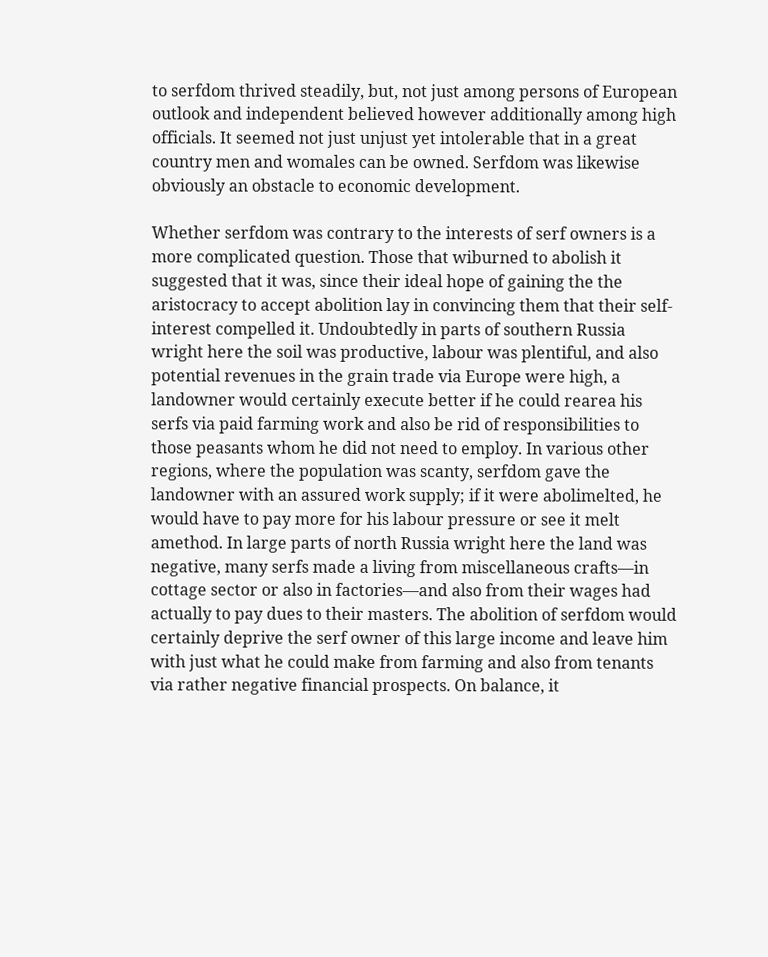to serfdom thrived steadily, but, not just among persons of European outlook and independent believed however additionally among high officials. It seemed not just unjust yet intolerable that in a great country men and womales can be owned. Serfdom was likewise obviously an obstacle to economic development.

Whether serfdom was contrary to the interests of serf owners is a more complicated question. Those that wiburned to abolish it suggested that it was, since their ideal hope of gaining the the aristocracy to accept abolition lay in convincing them that their self-interest compelled it. Undoubtedly in parts of southern Russia wright here the soil was productive, labour was plentiful, and also potential revenues in the grain trade via Europe were high, a landowner would certainly execute better if he could rearea his serfs via paid farming work and also be rid of responsibilities to those peasants whom he did not need to employ. In various other regions, where the population was scanty, serfdom gave the landowner with an assured work supply; if it were abolimelted, he would have to pay more for his labour pressure or see it melt amethod. In large parts of north Russia wright here the land was negative, many serfs made a living from miscellaneous crafts—in cottage sector or also in factories—and also from their wages had actually to pay dues to their masters. The abolition of serfdom would certainly deprive the serf owner of this large income and leave him with just what he could make from farming and also from tenants via rather negative financial prospects. On balance, it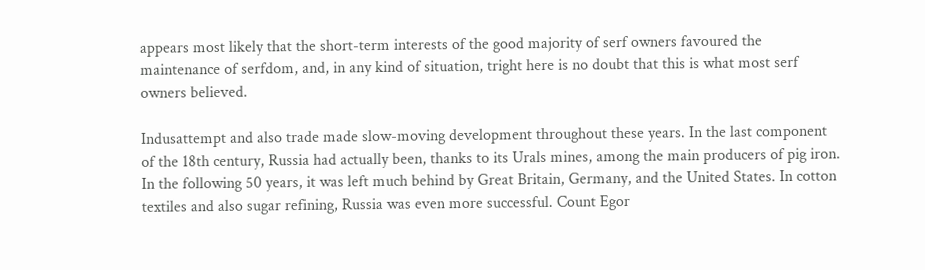appears most likely that the short-term interests of the good majority of serf owners favoured the maintenance of serfdom, and, in any kind of situation, tright here is no doubt that this is what most serf owners believed.

Indusattempt and also trade made slow-moving development throughout these years. In the last component of the 18th century, Russia had actually been, thanks to its Urals mines, among the main producers of pig iron. In the following 50 years, it was left much behind by Great Britain, Germany, and the United States. In cotton textiles and also sugar refining, Russia was even more successful. Count Egor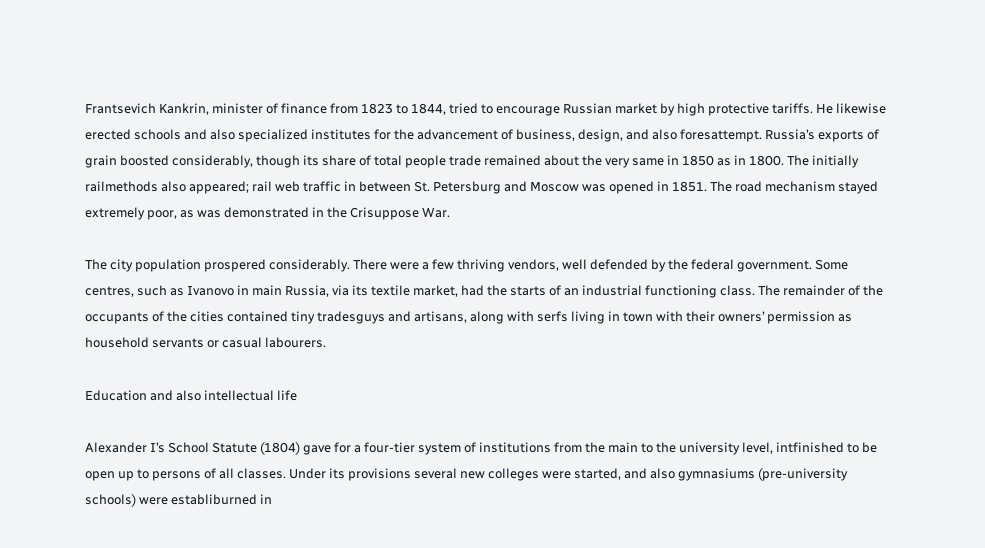Frantsevich Kankrin, minister of finance from 1823 to 1844, tried to encourage Russian market by high protective tariffs. He likewise erected schools and also specialized institutes for the advancement of business, design, and also foresattempt. Russia’s exports of grain boosted considerably, though its share of total people trade remained about the very same in 1850 as in 1800. The initially railmethods also appeared; rail web traffic in between St. Petersburg and Moscow was opened in 1851. The road mechanism stayed extremely poor, as was demonstrated in the Crisuppose War.

The city population prospered considerably. There were a few thriving vendors, well defended by the federal government. Some centres, such as Ivanovo in main Russia, via its textile market, had the starts of an industrial functioning class. The remainder of the occupants of the cities contained tiny tradesguys and artisans, along with serfs living in town with their owners’ permission as household servants or casual labourers.

Education and also intellectual life

Alexander I’s School Statute (1804) gave for a four-tier system of institutions from the main to the university level, intfinished to be open up to persons of all classes. Under its provisions several new colleges were started, and also gymnasiums (pre-university schools) were establiburned in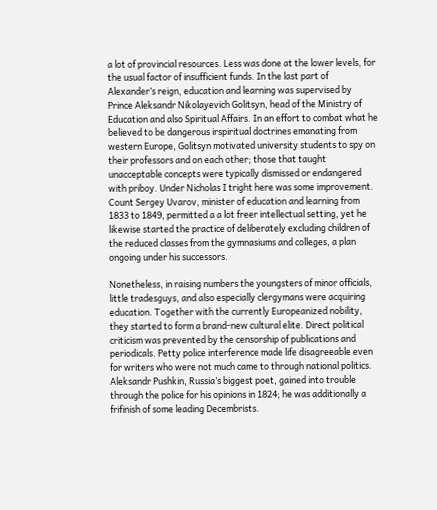a lot of provincial resources. Less was done at the lower levels, for the usual factor of insufficient funds. In the last part of Alexander’s reign, education and learning was supervised by Prince Aleksandr Nikolayevich Golitsyn, head of the Ministry of Education and also Spiritual Affairs. In an effort to combat what he believed to be dangerous irspiritual doctrines emanating from western Europe, Golitsyn motivated university students to spy on their professors and on each other; those that taught unacceptable concepts were typically dismissed or endangered with priboy. Under Nicholas I tright here was some improvement. Count Sergey Uvarov, minister of education and learning from 1833 to 1849, permitted a a lot freer intellectual setting, yet he likewise started the practice of deliberately excluding children of the reduced classes from the gymnasiums and colleges, a plan ongoing under his successors.

Nonetheless, in raising numbers the youngsters of minor officials, little tradesguys, and also especially clergymans were acquiring education. Together with the currently Europeanized nobility, they started to form a brand-new cultural elite. Direct political criticism was prevented by the censorship of publications and periodicals. Petty police interference made life disagreeable even for writers who were not much came to through national politics. Aleksandr Pushkin, Russia’s biggest poet, gained into trouble through the police for his opinions in 1824; he was additionally a frifinish of some leading Decembrists.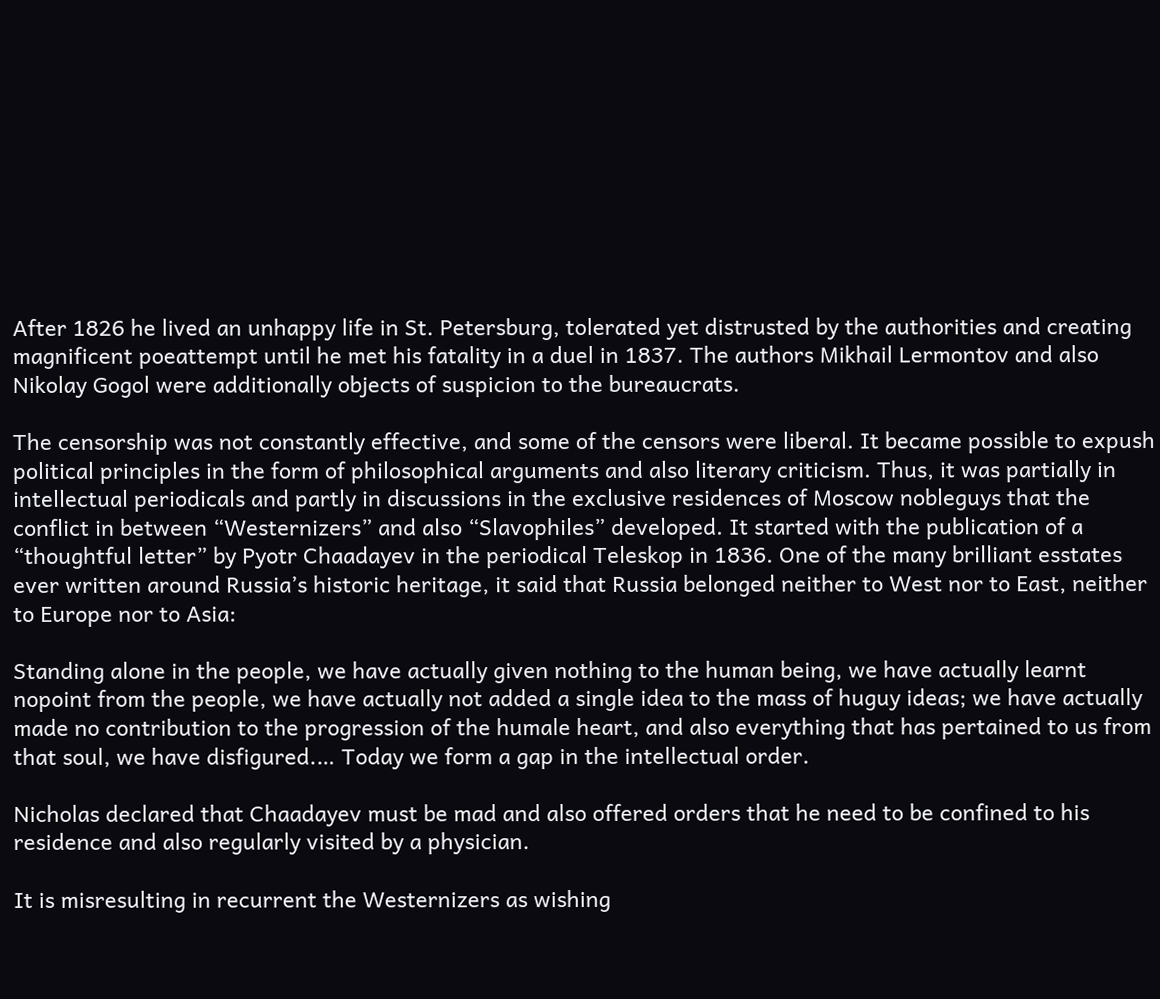After 1826 he lived an unhappy life in St. Petersburg, tolerated yet distrusted by the authorities and creating magnificent poeattempt until he met his fatality in a duel in 1837. The authors Mikhail Lermontov and also Nikolay Gogol were additionally objects of suspicion to the bureaucrats.

The censorship was not constantly effective, and some of the censors were liberal. It became possible to expush political principles in the form of philosophical arguments and also literary criticism. Thus, it was partially in intellectual periodicals and partly in discussions in the exclusive residences of Moscow nobleguys that the conflict in between “Westernizers” and also “Slavophiles” developed. It started with the publication of a “thoughtful letter” by Pyotr Chaadayev in the periodical Teleskop in 1836. One of the many brilliant esstates ever written around Russia’s historic heritage, it said that Russia belonged neither to West nor to East, neither to Europe nor to Asia:

Standing alone in the people, we have actually given nothing to the human being, we have actually learnt nopoint from the people, we have actually not added a single idea to the mass of huguy ideas; we have actually made no contribution to the progression of the humale heart, and also everything that has pertained to us from that soul, we have disfigured.… Today we form a gap in the intellectual order.

Nicholas declared that Chaadayev must be mad and also offered orders that he need to be confined to his residence and also regularly visited by a physician.

It is misresulting in recurrent the Westernizers as wishing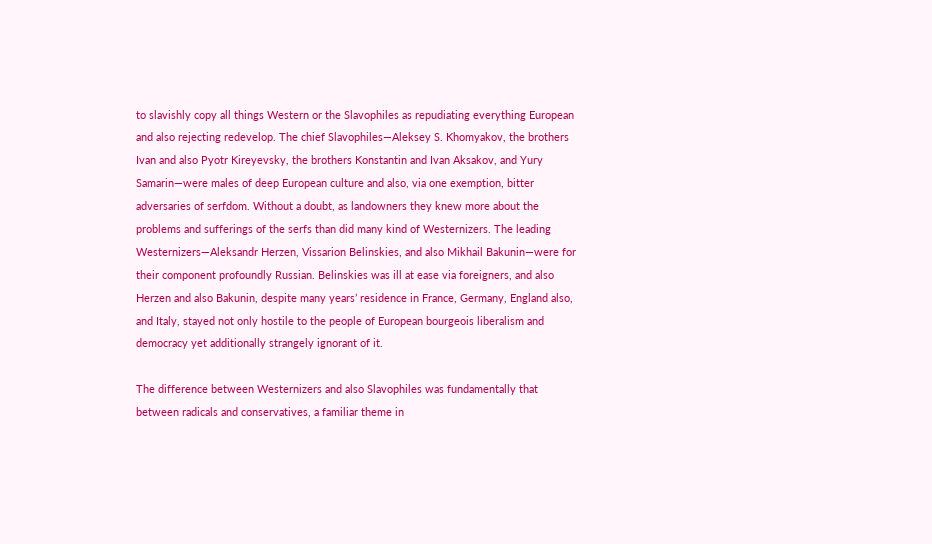to slavishly copy all things Western or the Slavophiles as repudiating everything European and also rejecting redevelop. The chief Slavophiles—Aleksey S. Khomyakov, the brothers Ivan and also Pyotr Kireyevsky, the brothers Konstantin and Ivan Aksakov, and Yury Samarin—were males of deep European culture and also, via one exemption, bitter adversaries of serfdom. Without a doubt, as landowners they knew more about the problems and sufferings of the serfs than did many kind of Westernizers. The leading Westernizers—Aleksandr Herzen, Vissarion Belinskies, and also Mikhail Bakunin—were for their component profoundly Russian. Belinskies was ill at ease via foreigners, and also Herzen and also Bakunin, despite many years’ residence in France, Germany, England also, and Italy, stayed not only hostile to the people of European bourgeois liberalism and democracy yet additionally strangely ignorant of it.

The difference between Westernizers and also Slavophiles was fundamentally that between radicals and conservatives, a familiar theme in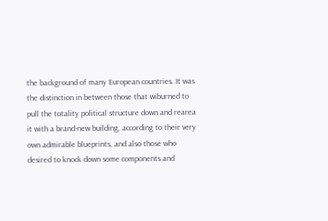the background of many European countries. It was the distinction in between those that wiburned to pull the totality political structure down and rearea it with a brand-new building, according to their very own admirable blueprints, and also those who desired to knock down some components and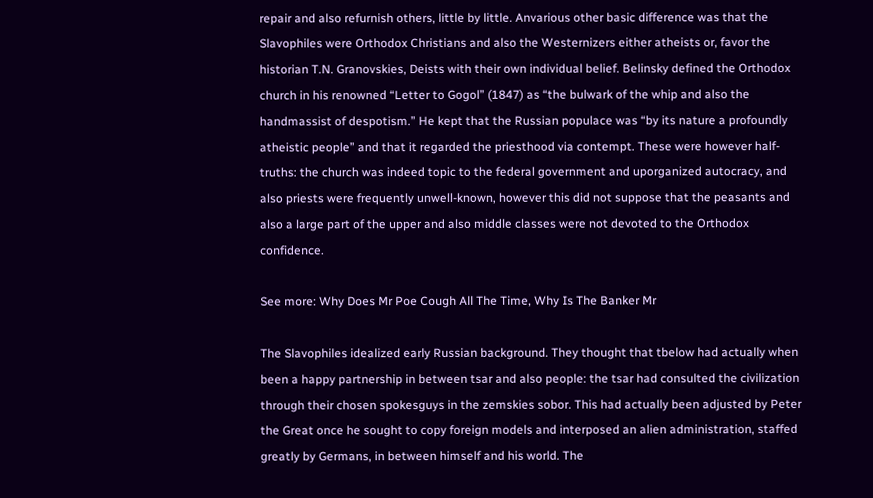repair and also refurnish others, little by little. Anvarious other basic difference was that the Slavophiles were Orthodox Christians and also the Westernizers either atheists or, favor the historian T.N. Granovskies, Deists with their own individual belief. Belinsky defined the Orthodox church in his renowned “Letter to Gogol” (1847) as “the bulwark of the whip and also the handmassist of despotism.” He kept that the Russian populace was “by its nature a profoundly atheistic people” and that it regarded the priesthood via contempt. These were however half-truths: the church was indeed topic to the federal government and uporganized autocracy, and also priests were frequently unwell-known, however this did not suppose that the peasants and also a large part of the upper and also middle classes were not devoted to the Orthodox confidence.

See more: Why Does Mr Poe Cough All The Time, Why Is The Banker Mr

The Slavophiles idealized early Russian background. They thought that tbelow had actually when been a happy partnership in between tsar and also people: the tsar had consulted the civilization through their chosen spokesguys in the zemskies sobor. This had actually been adjusted by Peter the Great once he sought to copy foreign models and interposed an alien administration, staffed greatly by Germans, in between himself and his world. The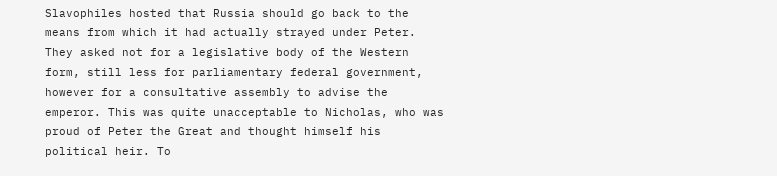Slavophiles hosted that Russia should go back to the means from which it had actually strayed under Peter. They asked not for a legislative body of the Western form, still less for parliamentary federal government, however for a consultative assembly to advise the emperor. This was quite unacceptable to Nicholas, who was proud of Peter the Great and thought himself his political heir. To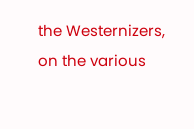the Westernizers, on the various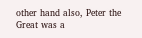other hand also, Peter the Great was a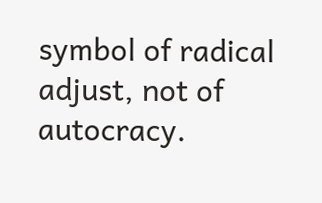symbol of radical adjust, not of autocracy.